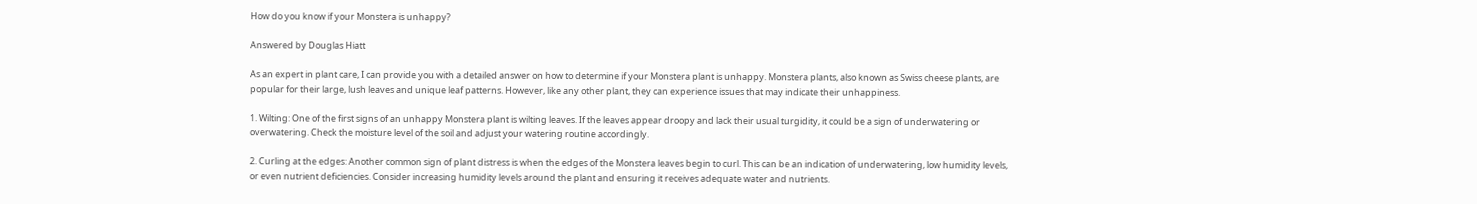How do you know if your Monstera is unhappy?

Answered by Douglas Hiatt

As an expert in plant care, I can provide you with a detailed answer on how to determine if your Monstera plant is unhappy. Monstera plants, also known as Swiss cheese plants, are popular for their large, lush leaves and unique leaf patterns. However, like any other plant, they can experience issues that may indicate their unhappiness.

1. Wilting: One of the first signs of an unhappy Monstera plant is wilting leaves. If the leaves appear droopy and lack their usual turgidity, it could be a sign of underwatering or overwatering. Check the moisture level of the soil and adjust your watering routine accordingly.

2. Curling at the edges: Another common sign of plant distress is when the edges of the Monstera leaves begin to curl. This can be an indication of underwatering, low humidity levels, or even nutrient deficiencies. Consider increasing humidity levels around the plant and ensuring it receives adequate water and nutrients.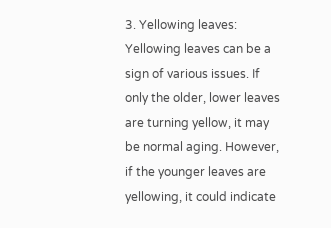3. Yellowing leaves: Yellowing leaves can be a sign of various issues. If only the older, lower leaves are turning yellow, it may be normal aging. However, if the younger leaves are yellowing, it could indicate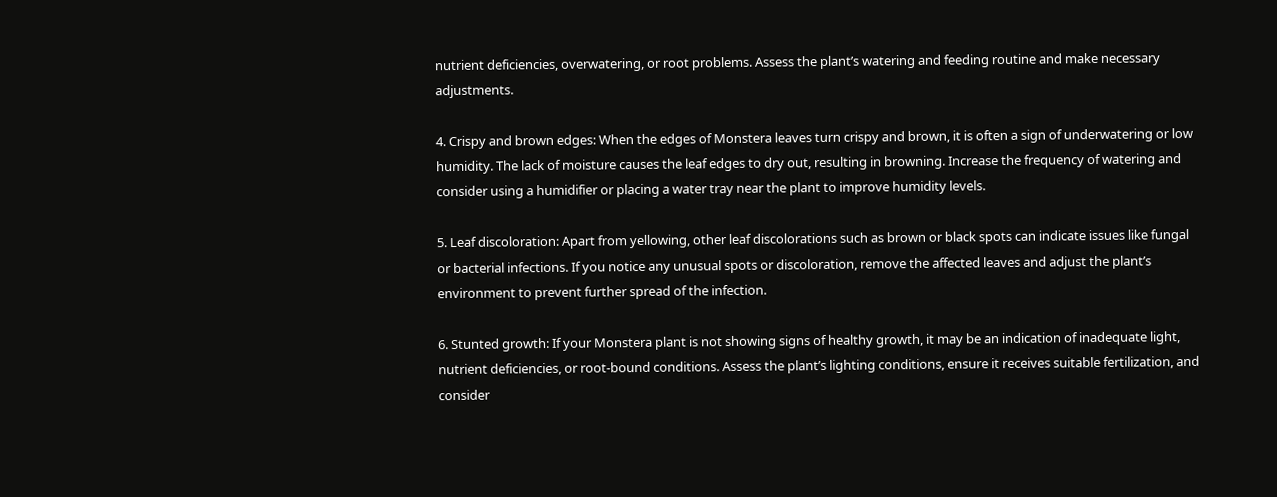nutrient deficiencies, overwatering, or root problems. Assess the plant’s watering and feeding routine and make necessary adjustments.

4. Crispy and brown edges: When the edges of Monstera leaves turn crispy and brown, it is often a sign of underwatering or low humidity. The lack of moisture causes the leaf edges to dry out, resulting in browning. Increase the frequency of watering and consider using a humidifier or placing a water tray near the plant to improve humidity levels.

5. Leaf discoloration: Apart from yellowing, other leaf discolorations such as brown or black spots can indicate issues like fungal or bacterial infections. If you notice any unusual spots or discoloration, remove the affected leaves and adjust the plant’s environment to prevent further spread of the infection.

6. Stunted growth: If your Monstera plant is not showing signs of healthy growth, it may be an indication of inadequate light, nutrient deficiencies, or root-bound conditions. Assess the plant’s lighting conditions, ensure it receives suitable fertilization, and consider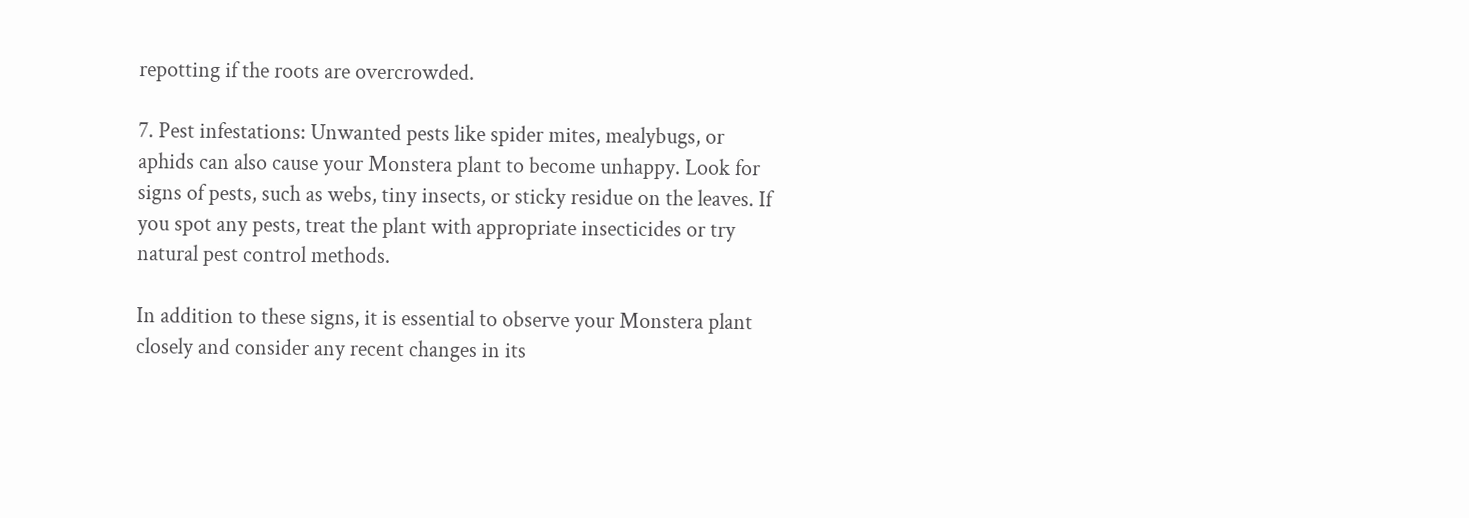repotting if the roots are overcrowded.

7. Pest infestations: Unwanted pests like spider mites, mealybugs, or aphids can also cause your Monstera plant to become unhappy. Look for signs of pests, such as webs, tiny insects, or sticky residue on the leaves. If you spot any pests, treat the plant with appropriate insecticides or try natural pest control methods.

In addition to these signs, it is essential to observe your Monstera plant closely and consider any recent changes in its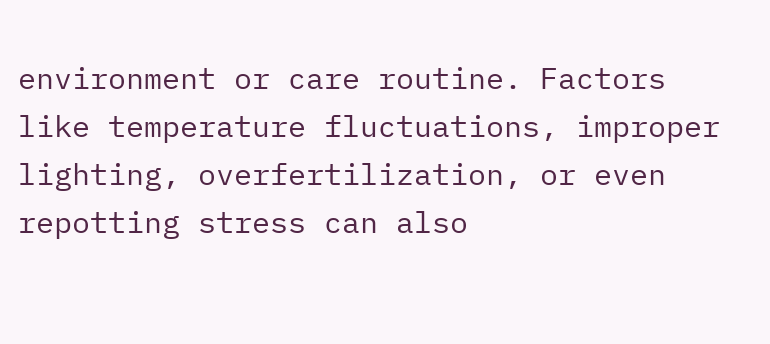environment or care routine. Factors like temperature fluctuations, improper lighting, overfertilization, or even repotting stress can also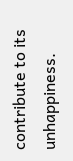contribute to its unhappiness.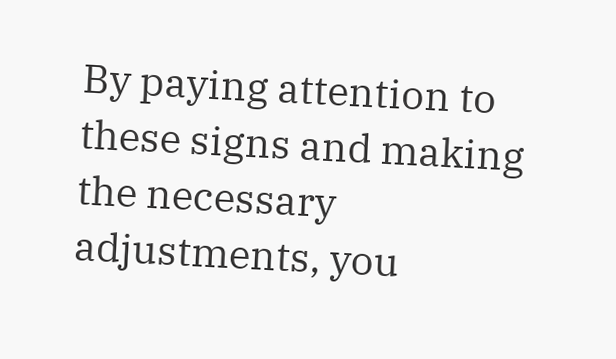By paying attention to these signs and making the necessary adjustments, you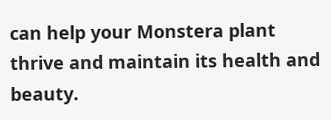can help your Monstera plant thrive and maintain its health and beauty.